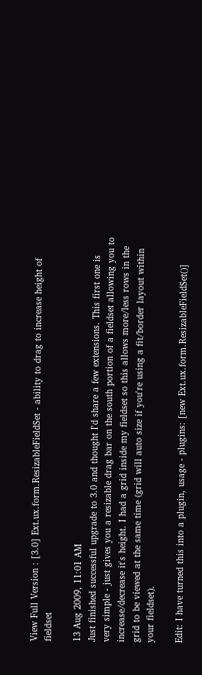View Full Version : [3.0] Ext.ux.form.ResizableFieldSet - ability to drag to increase height of fieldset

13 Aug 2009, 11:01 AM
Just finished successful upgrade to 3.0 and thought I'd share a few extensions. This first one is very simple - just gives you a resizable drag bar on the south portion of a fieldset allowing you to increase/decrease it's height. I had a grid inside my fieldset so this allows more/less rows in the grid to be viewed at the same time (grid will auto size if you're using a fit/border layout within your fieldset).

Edit: I have turned this into a plugin, usage - plugins: [new Ext.ux.form.ResizableFieldSet()]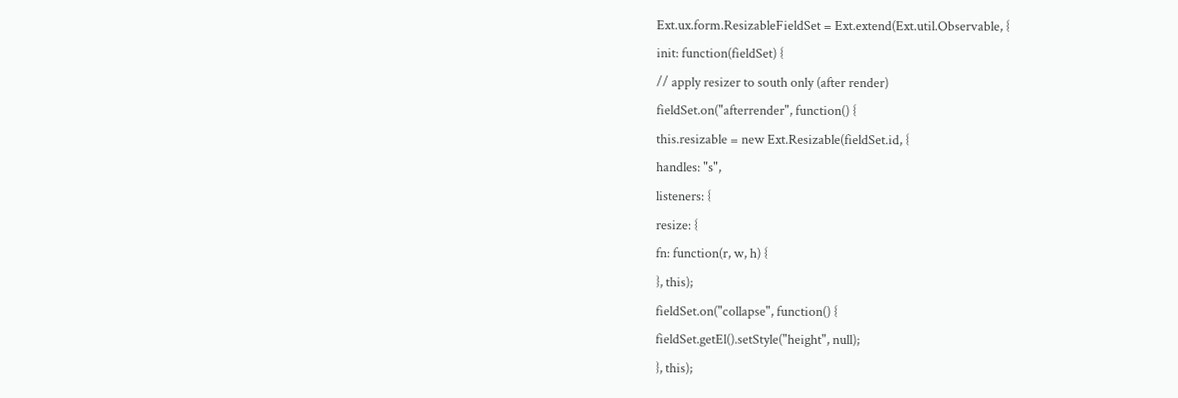Ext.ux.form.ResizableFieldSet = Ext.extend(Ext.util.Observable, {
init: function(fieldSet) {
// apply resizer to south only (after render)
fieldSet.on("afterrender", function() {
this.resizable = new Ext.Resizable(fieldSet.id, {
handles: "s",
listeners: {
resize: {
fn: function(r, w, h) {
}, this);
fieldSet.on("collapse", function() {
fieldSet.getEl().setStyle("height", null);
}, this);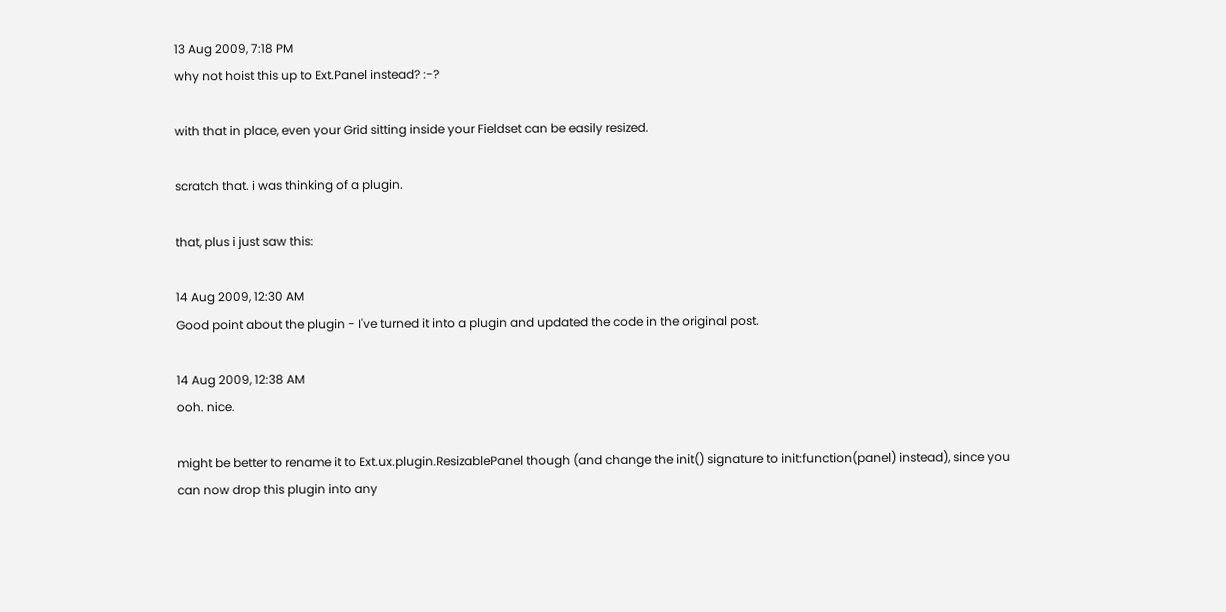13 Aug 2009, 7:18 PM
why not hoist this up to Ext.Panel instead? :-?

with that in place, even your Grid sitting inside your Fieldset can be easily resized.

scratch that. i was thinking of a plugin.

that, plus i just saw this:

14 Aug 2009, 12:30 AM
Good point about the plugin - I've turned it into a plugin and updated the code in the original post.

14 Aug 2009, 12:38 AM
ooh. nice.

might be better to rename it to Ext.ux.plugin.ResizablePanel though (and change the init() signature to init:function(panel) instead), since you can now drop this plugin into any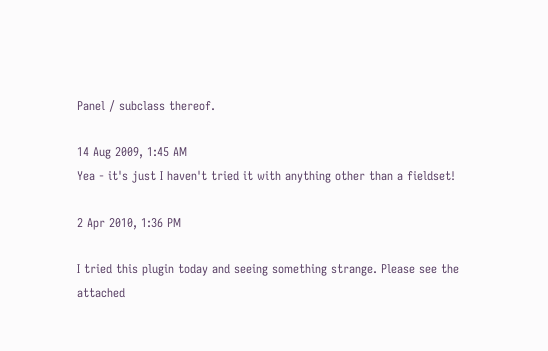Panel / subclass thereof.

14 Aug 2009, 1:45 AM
Yea - it's just I haven't tried it with anything other than a fieldset!

2 Apr 2010, 1:36 PM

I tried this plugin today and seeing something strange. Please see the attached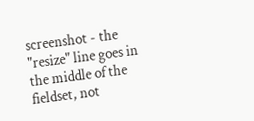screenshot - the "resize" line goes in the middle of the fieldset, not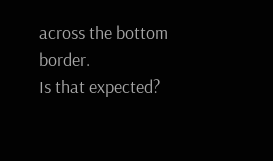across the bottom border.
Is that expected?